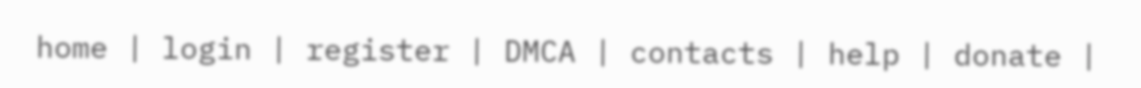home | login | register | DMCA | contacts | help | donate |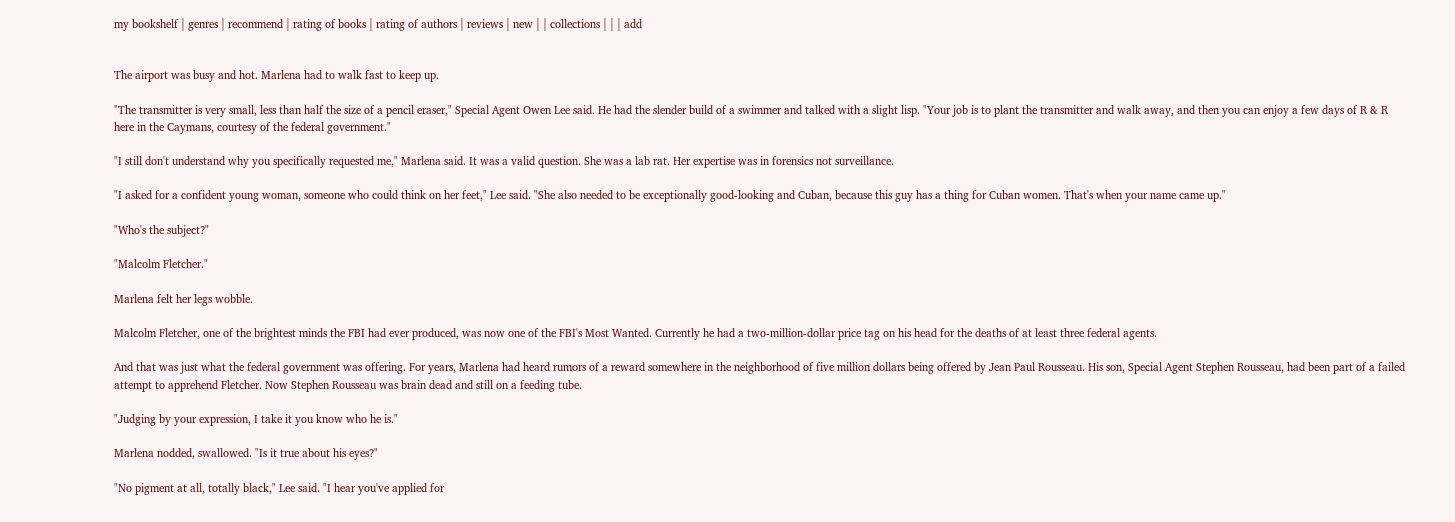my bookshelf | genres | recommend | rating of books | rating of authors | reviews | new | | collections | | | add


The airport was busy and hot. Marlena had to walk fast to keep up.

"The transmitter is very small, less than half the size of a pencil eraser," Special Agent Owen Lee said. He had the slender build of a swimmer and talked with a slight lisp. "Your job is to plant the transmitter and walk away, and then you can enjoy a few days of R & R here in the Caymans, courtesy of the federal government."

"I still don't understand why you specifically requested me," Marlena said. It was a valid question. She was a lab rat. Her expertise was in forensics not surveillance.

"I asked for a confident young woman, someone who could think on her feet," Lee said. "She also needed to be exceptionally good-looking and Cuban, because this guy has a thing for Cuban women. That's when your name came up."

"Who's the subject?"

"Malcolm Fletcher."

Marlena felt her legs wobble.

Malcolm Fletcher, one of the brightest minds the FBI had ever produced, was now one of the FBI's Most Wanted. Currently he had a two-million-dollar price tag on his head for the deaths of at least three federal agents.

And that was just what the federal government was offering. For years, Marlena had heard rumors of a reward somewhere in the neighborhood of five million dollars being offered by Jean Paul Rousseau. His son, Special Agent Stephen Rousseau, had been part of a failed attempt to apprehend Fletcher. Now Stephen Rousseau was brain dead and still on a feeding tube.

"Judging by your expression, I take it you know who he is."

Marlena nodded, swallowed. "Is it true about his eyes?"

"No pigment at all, totally black," Lee said. "I hear you've applied for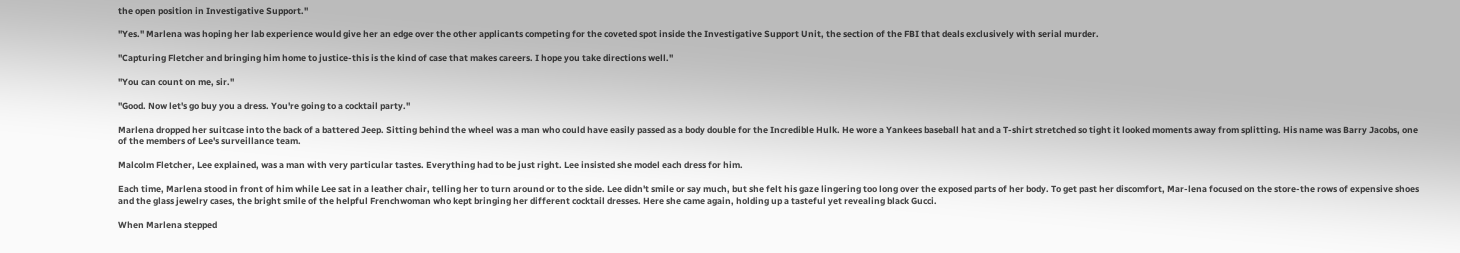the open position in Investigative Support."

"Yes." Marlena was hoping her lab experience would give her an edge over the other applicants competing for the coveted spot inside the Investigative Support Unit, the section of the FBI that deals exclusively with serial murder.

"Capturing Fletcher and bringing him home to justice-this is the kind of case that makes careers. I hope you take directions well."

"You can count on me, sir."

"Good. Now let's go buy you a dress. You're going to a cocktail party."

Marlena dropped her suitcase into the back of a battered Jeep. Sitting behind the wheel was a man who could have easily passed as a body double for the Incredible Hulk. He wore a Yankees baseball hat and a T-shirt stretched so tight it looked moments away from splitting. His name was Barry Jacobs, one of the members of Lee's surveillance team.

Malcolm Fletcher, Lee explained, was a man with very particular tastes. Everything had to be just right. Lee insisted she model each dress for him.

Each time, Marlena stood in front of him while Lee sat in a leather chair, telling her to turn around or to the side. Lee didn't smile or say much, but she felt his gaze lingering too long over the exposed parts of her body. To get past her discomfort, Mar-lena focused on the store-the rows of expensive shoes and the glass jewelry cases, the bright smile of the helpful Frenchwoman who kept bringing her different cocktail dresses. Here she came again, holding up a tasteful yet revealing black Gucci.

When Marlena stepped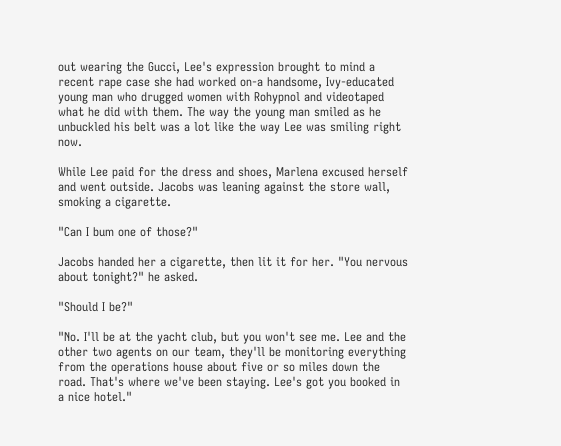out wearing the Gucci, Lee's expression brought to mind a recent rape case she had worked on-a handsome, Ivy-educated young man who drugged women with Rohypnol and videotaped what he did with them. The way the young man smiled as he unbuckled his belt was a lot like the way Lee was smiling right now.

While Lee paid for the dress and shoes, Marlena excused herself and went outside. Jacobs was leaning against the store wall, smoking a cigarette.

"Can I bum one of those?"

Jacobs handed her a cigarette, then lit it for her. "You nervous about tonight?" he asked.

"Should I be?"

"No. I'll be at the yacht club, but you won't see me. Lee and the other two agents on our team, they'll be monitoring everything from the operations house about five or so miles down the road. That's where we've been staying. Lee's got you booked in a nice hotel."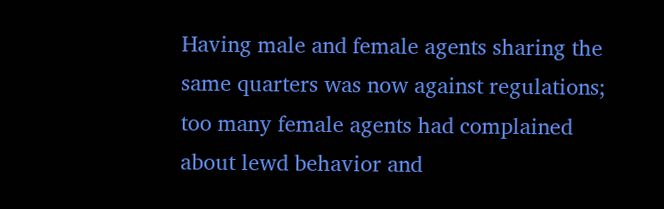Having male and female agents sharing the same quarters was now against regulations; too many female agents had complained about lewd behavior and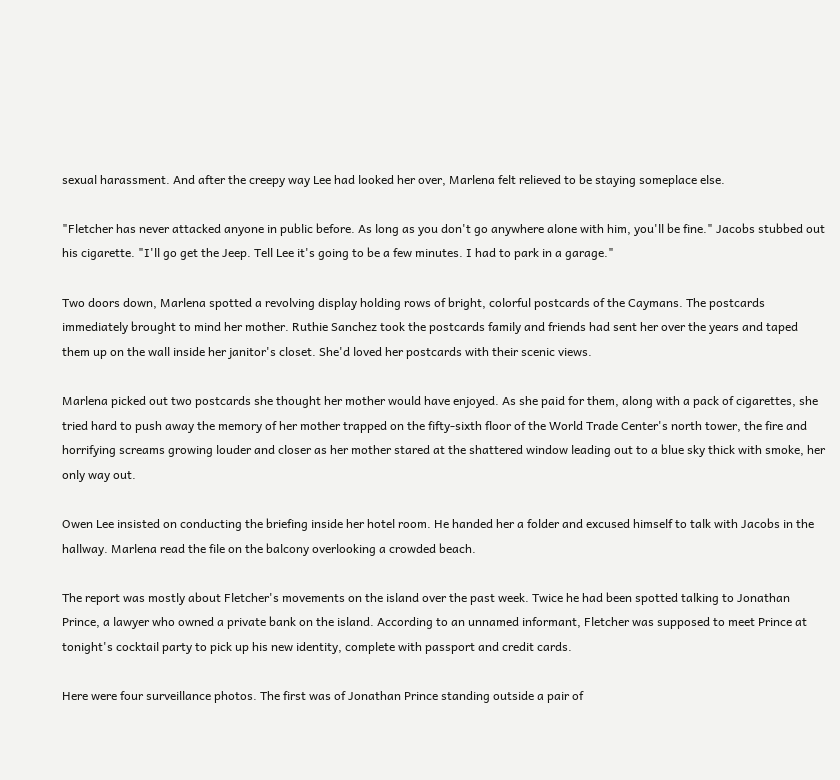sexual harassment. And after the creepy way Lee had looked her over, Marlena felt relieved to be staying someplace else.

"Fletcher has never attacked anyone in public before. As long as you don't go anywhere alone with him, you'll be fine." Jacobs stubbed out his cigarette. "I'll go get the Jeep. Tell Lee it's going to be a few minutes. I had to park in a garage."

Two doors down, Marlena spotted a revolving display holding rows of bright, colorful postcards of the Caymans. The postcards immediately brought to mind her mother. Ruthie Sanchez took the postcards family and friends had sent her over the years and taped them up on the wall inside her janitor's closet. She'd loved her postcards with their scenic views.

Marlena picked out two postcards she thought her mother would have enjoyed. As she paid for them, along with a pack of cigarettes, she tried hard to push away the memory of her mother trapped on the fifty-sixth floor of the World Trade Center's north tower, the fire and horrifying screams growing louder and closer as her mother stared at the shattered window leading out to a blue sky thick with smoke, her only way out.

Owen Lee insisted on conducting the briefing inside her hotel room. He handed her a folder and excused himself to talk with Jacobs in the hallway. Marlena read the file on the balcony overlooking a crowded beach.

The report was mostly about Fletcher's movements on the island over the past week. Twice he had been spotted talking to Jonathan Prince, a lawyer who owned a private bank on the island. According to an unnamed informant, Fletcher was supposed to meet Prince at tonight's cocktail party to pick up his new identity, complete with passport and credit cards.

Here were four surveillance photos. The first was of Jonathan Prince standing outside a pair of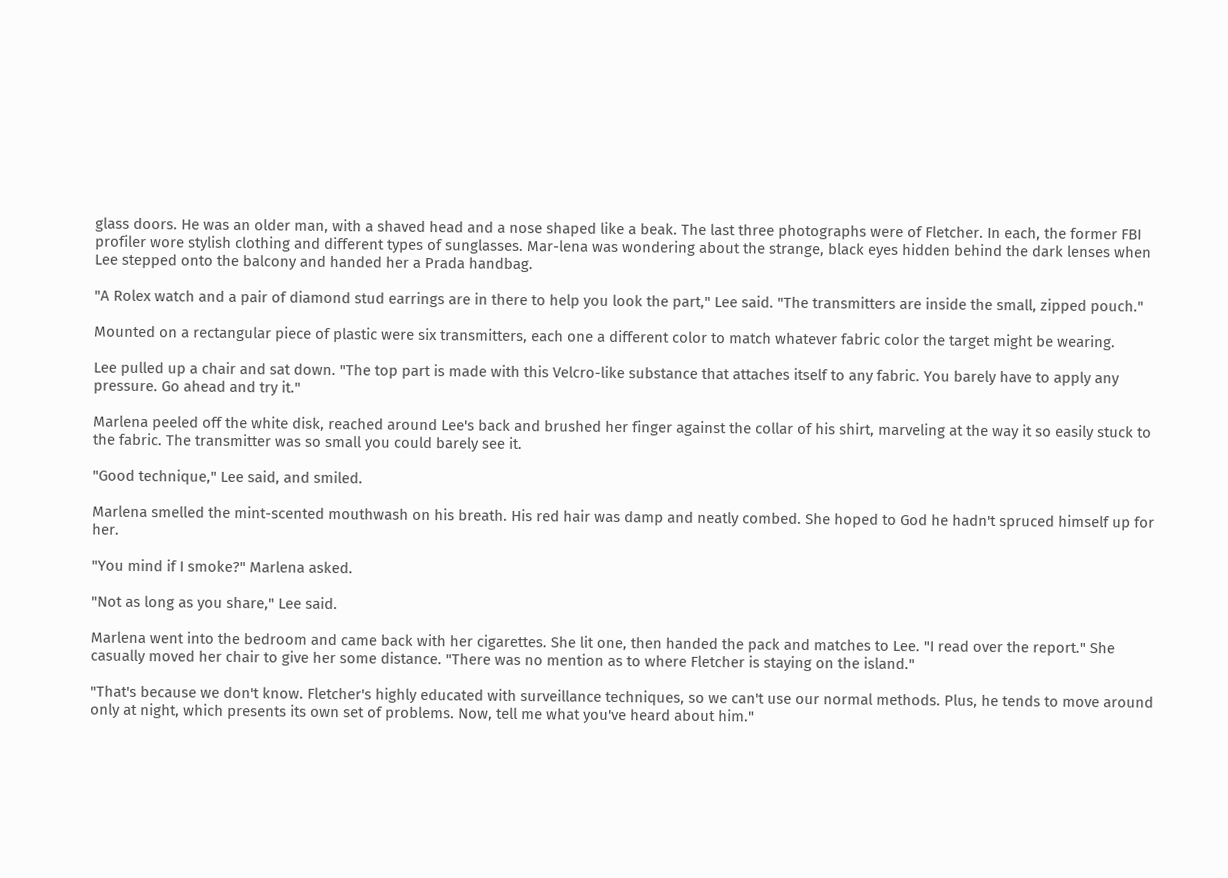glass doors. He was an older man, with a shaved head and a nose shaped like a beak. The last three photographs were of Fletcher. In each, the former FBI profiler wore stylish clothing and different types of sunglasses. Mar-lena was wondering about the strange, black eyes hidden behind the dark lenses when Lee stepped onto the balcony and handed her a Prada handbag.

"A Rolex watch and a pair of diamond stud earrings are in there to help you look the part," Lee said. "The transmitters are inside the small, zipped pouch."

Mounted on a rectangular piece of plastic were six transmitters, each one a different color to match whatever fabric color the target might be wearing.

Lee pulled up a chair and sat down. "The top part is made with this Velcro-like substance that attaches itself to any fabric. You barely have to apply any pressure. Go ahead and try it."

Marlena peeled off the white disk, reached around Lee's back and brushed her finger against the collar of his shirt, marveling at the way it so easily stuck to the fabric. The transmitter was so small you could barely see it.

"Good technique," Lee said, and smiled.

Marlena smelled the mint-scented mouthwash on his breath. His red hair was damp and neatly combed. She hoped to God he hadn't spruced himself up for her.

"You mind if I smoke?" Marlena asked.

"Not as long as you share," Lee said.

Marlena went into the bedroom and came back with her cigarettes. She lit one, then handed the pack and matches to Lee. "I read over the report." She casually moved her chair to give her some distance. "There was no mention as to where Fletcher is staying on the island."

"That's because we don't know. Fletcher's highly educated with surveillance techniques, so we can't use our normal methods. Plus, he tends to move around only at night, which presents its own set of problems. Now, tell me what you've heard about him."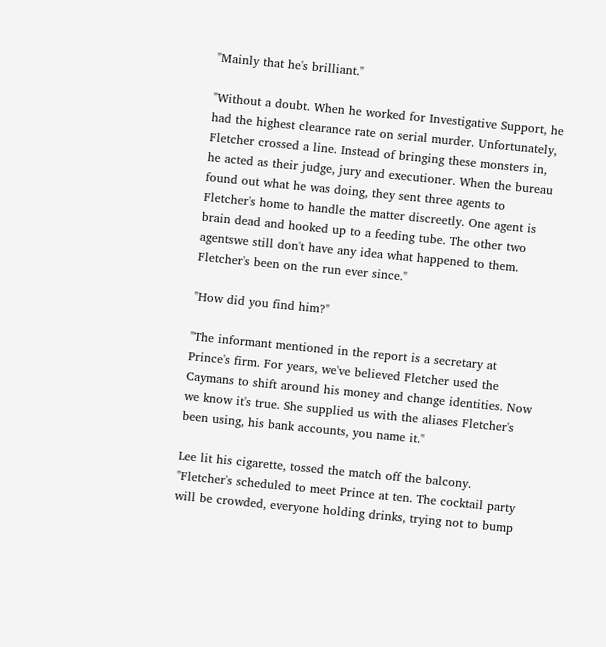"Mainly that he's brilliant."

"Without a doubt. When he worked for Investigative Support, he had the highest clearance rate on serial murder. Unfortunately, Fletcher crossed a line. Instead of bringing these monsters in, he acted as their judge, jury and executioner. When the bureau found out what he was doing, they sent three agents to Fletcher's home to handle the matter discreetly. One agent is brain dead and hooked up to a feeding tube. The other two agentswe still don't have any idea what happened to them. Fletcher's been on the run ever since."

"How did you find him?"

"The informant mentioned in the report is a secretary at Prince's firm. For years, we've believed Fletcher used the Caymans to shift around his money and change identities. Now we know it's true. She supplied us with the aliases Fletcher's been using, his bank accounts, you name it."

Lee lit his cigarette, tossed the match off the balcony. "Fletcher's scheduled to meet Prince at ten. The cocktail party will be crowded, everyone holding drinks, trying not to bump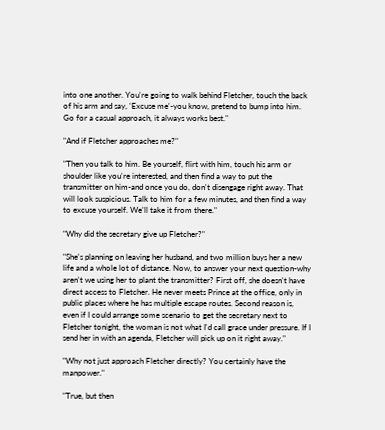into one another. You're going to walk behind Fletcher, touch the back of his arm and say, 'Excuse me'-you know, pretend to bump into him. Go for a casual approach, it always works best."

"And if Fletcher approaches me?"

"Then you talk to him. Be yourself, flirt with him, touch his arm or shoulder like you're interested, and then find a way to put the transmitter on him-and once you do, don't disengage right away. That will look suspicious. Talk to him for a few minutes, and then find a way to excuse yourself. We'll take it from there."

"Why did the secretary give up Fletcher?"

"She's planning on leaving her husband, and two million buys her a new life and a whole lot of distance. Now, to answer your next question-why aren't we using her to plant the transmitter? First off, she doesn't have direct access to Fletcher. He never meets Prince at the office, only in public places where he has multiple escape routes. Second reason is, even if I could arrange some scenario to get the secretary next to Fletcher tonight, the woman is not what I'd call grace under pressure. If I send her in with an agenda, Fletcher will pick up on it right away."

"Why not just approach Fletcher directly? You certainly have the manpower."

"True, but then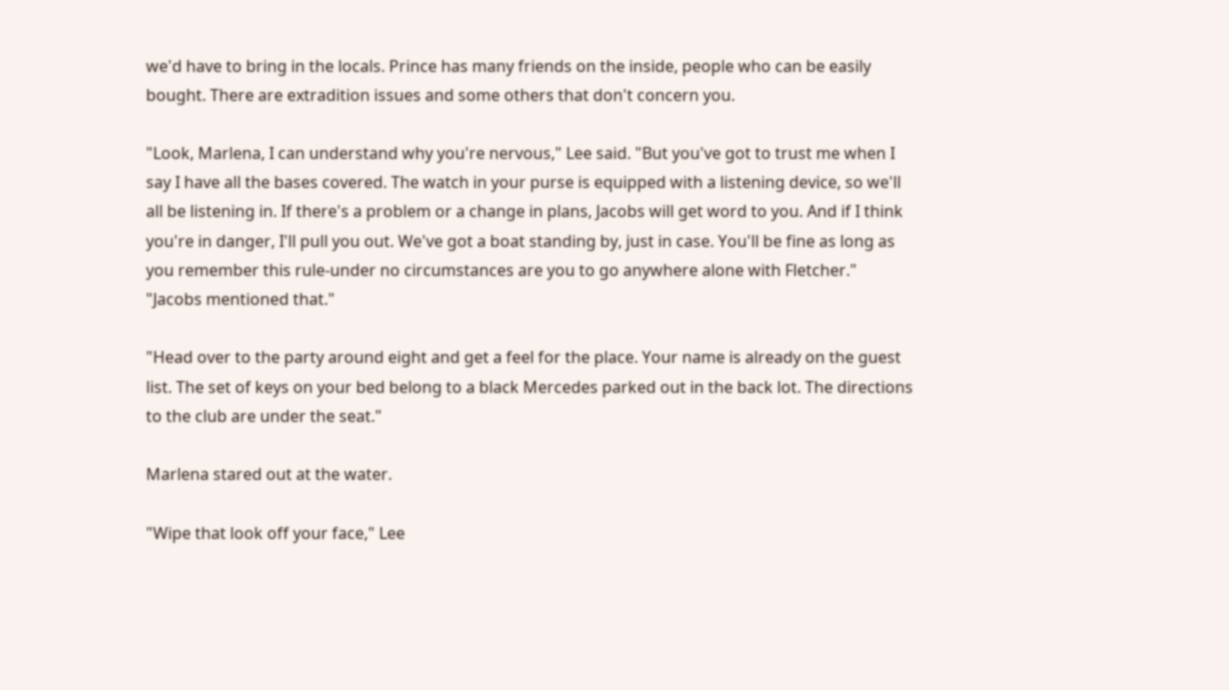we'd have to bring in the locals. Prince has many friends on the inside, people who can be easily bought. There are extradition issues and some others that don't concern you.

"Look, Marlena, I can understand why you're nervous," Lee said. "But you've got to trust me when I say I have all the bases covered. The watch in your purse is equipped with a listening device, so we'll all be listening in. If there's a problem or a change in plans, Jacobs will get word to you. And if I think you're in danger, I'll pull you out. We've got a boat standing by, just in case. You'll be fine as long as you remember this rule-under no circumstances are you to go anywhere alone with Fletcher." "Jacobs mentioned that."

"Head over to the party around eight and get a feel for the place. Your name is already on the guest list. The set of keys on your bed belong to a black Mercedes parked out in the back lot. The directions to the club are under the seat."

Marlena stared out at the water.

"Wipe that look off your face," Lee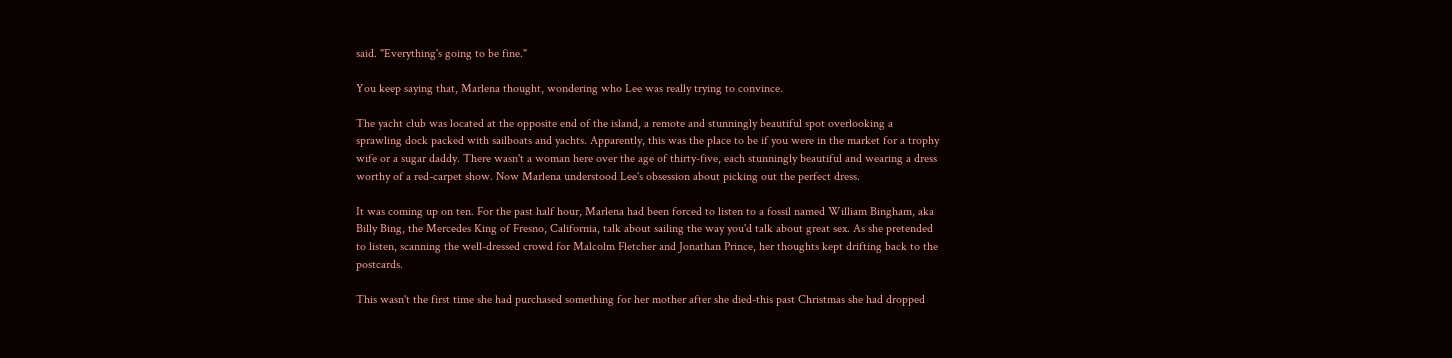said. "Everything's going to be fine."

You keep saying that, Marlena thought, wondering who Lee was really trying to convince.

The yacht club was located at the opposite end of the island, a remote and stunningly beautiful spot overlooking a sprawling dock packed with sailboats and yachts. Apparently, this was the place to be if you were in the market for a trophy wife or a sugar daddy. There wasn't a woman here over the age of thirty-five, each stunningly beautiful and wearing a dress worthy of a red-carpet show. Now Marlena understood Lee's obsession about picking out the perfect dress.

It was coming up on ten. For the past half hour, Marlena had been forced to listen to a fossil named William Bingham, aka Billy Bing, the Mercedes King of Fresno, California, talk about sailing the way you'd talk about great sex. As she pretended to listen, scanning the well-dressed crowd for Malcolm Fletcher and Jonathan Prince, her thoughts kept drifting back to the postcards.

This wasn't the first time she had purchased something for her mother after she died-this past Christmas she had dropped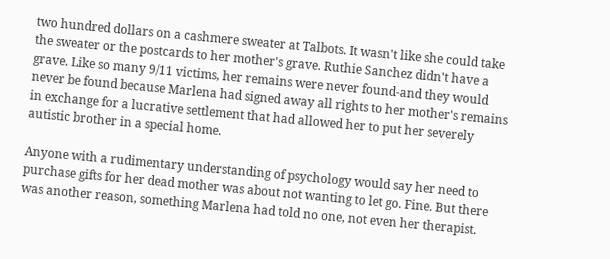two hundred dollars on a cashmere sweater at Talbots. It wasn't like she could take the sweater or the postcards to her mother's grave. Ruthie Sanchez didn't have a grave. Like so many 9/11 victims, her remains were never found-and they would never be found because Marlena had signed away all rights to her mother's remains in exchange for a lucrative settlement that had allowed her to put her severely autistic brother in a special home.

Anyone with a rudimentary understanding of psychology would say her need to purchase gifts for her dead mother was about not wanting to let go. Fine. But there was another reason, something Marlena had told no one, not even her therapist.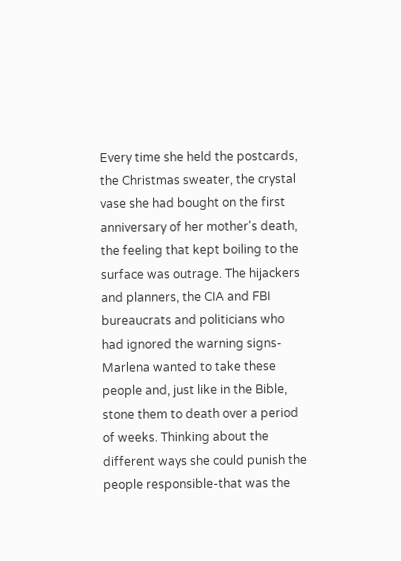Every time she held the postcards, the Christmas sweater, the crystal vase she had bought on the first anniversary of her mother's death, the feeling that kept boiling to the surface was outrage. The hijackers and planners, the CIA and FBI bureaucrats and politicians who had ignored the warning signs-Marlena wanted to take these people and, just like in the Bible, stone them to death over a period of weeks. Thinking about the different ways she could punish the people responsible-that was the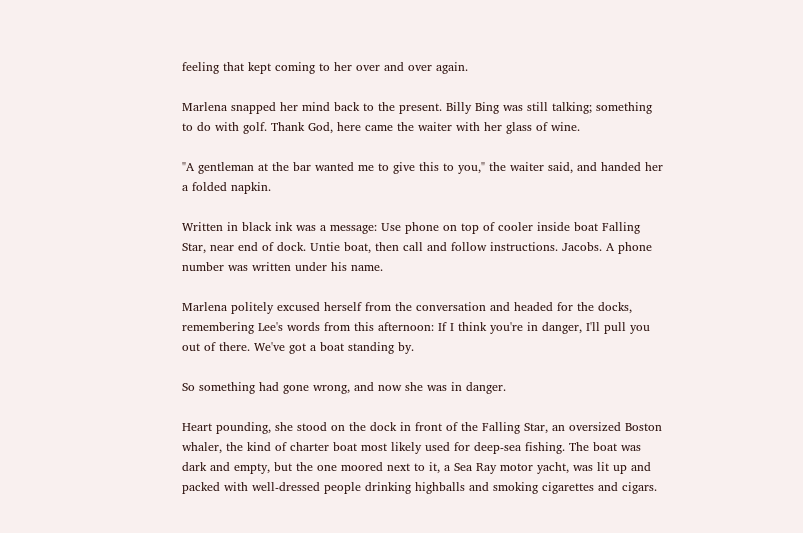feeling that kept coming to her over and over again.

Marlena snapped her mind back to the present. Billy Bing was still talking; something to do with golf. Thank God, here came the waiter with her glass of wine.

"A gentleman at the bar wanted me to give this to you," the waiter said, and handed her a folded napkin.

Written in black ink was a message: Use phone on top of cooler inside boat Falling Star, near end of dock. Untie boat, then call and follow instructions. Jacobs. A phone number was written under his name.

Marlena politely excused herself from the conversation and headed for the docks, remembering Lee's words from this afternoon: If I think you're in danger, I'll pull you out of there. We've got a boat standing by.

So something had gone wrong, and now she was in danger.

Heart pounding, she stood on the dock in front of the Falling Star, an oversized Boston whaler, the kind of charter boat most likely used for deep-sea fishing. The boat was dark and empty, but the one moored next to it, a Sea Ray motor yacht, was lit up and packed with well-dressed people drinking highballs and smoking cigarettes and cigars.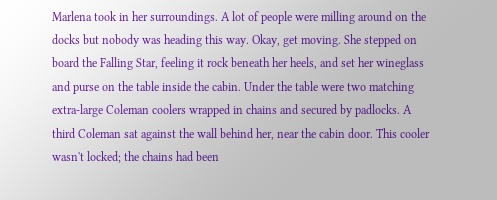Marlena took in her surroundings. A lot of people were milling around on the docks but nobody was heading this way. Okay, get moving. She stepped on board the Falling Star, feeling it rock beneath her heels, and set her wineglass and purse on the table inside the cabin. Under the table were two matching extra-large Coleman coolers wrapped in chains and secured by padlocks. A third Coleman sat against the wall behind her, near the cabin door. This cooler wasn't locked; the chains had been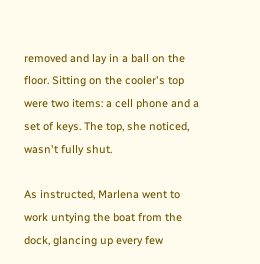removed and lay in a ball on the floor. Sitting on the cooler's top were two items: a cell phone and a set of keys. The top, she noticed, wasn't fully shut.

As instructed, Marlena went to work untying the boat from the dock, glancing up every few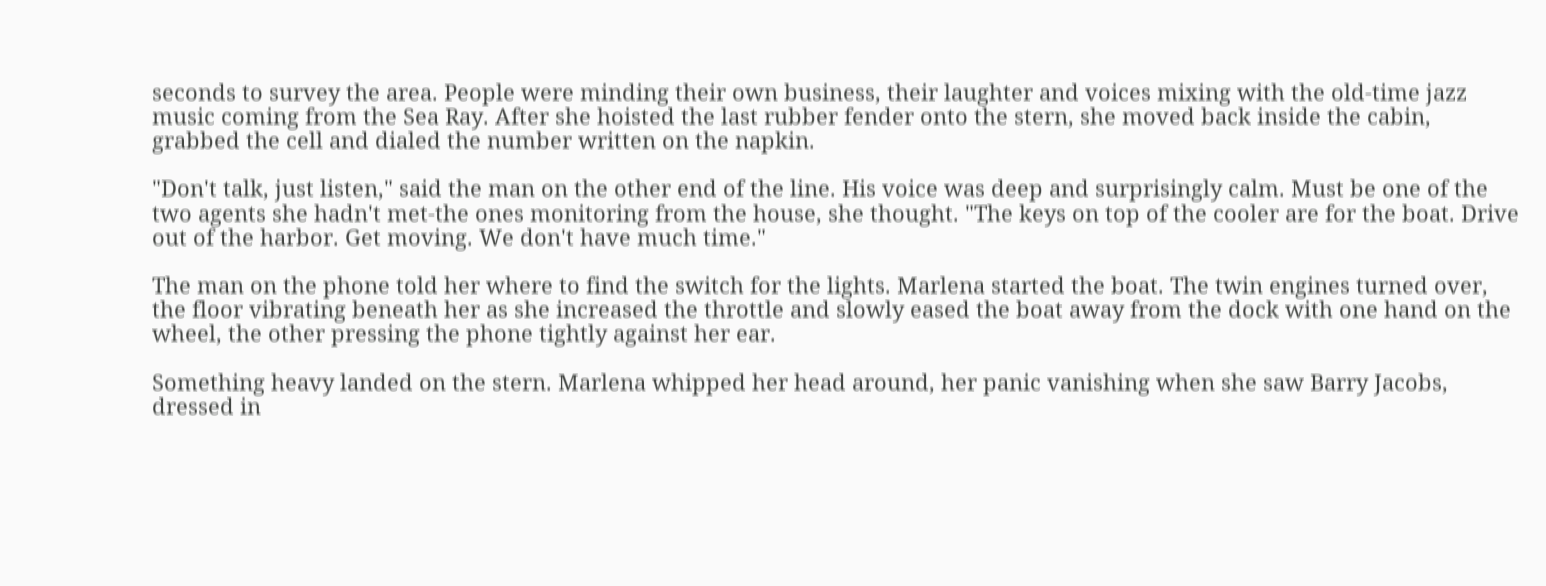seconds to survey the area. People were minding their own business, their laughter and voices mixing with the old-time jazz music coming from the Sea Ray. After she hoisted the last rubber fender onto the stern, she moved back inside the cabin, grabbed the cell and dialed the number written on the napkin.

"Don't talk, just listen," said the man on the other end of the line. His voice was deep and surprisingly calm. Must be one of the two agents she hadn't met-the ones monitoring from the house, she thought. "The keys on top of the cooler are for the boat. Drive out of the harbor. Get moving. We don't have much time."

The man on the phone told her where to find the switch for the lights. Marlena started the boat. The twin engines turned over, the floor vibrating beneath her as she increased the throttle and slowly eased the boat away from the dock with one hand on the wheel, the other pressing the phone tightly against her ear.

Something heavy landed on the stern. Marlena whipped her head around, her panic vanishing when she saw Barry Jacobs, dressed in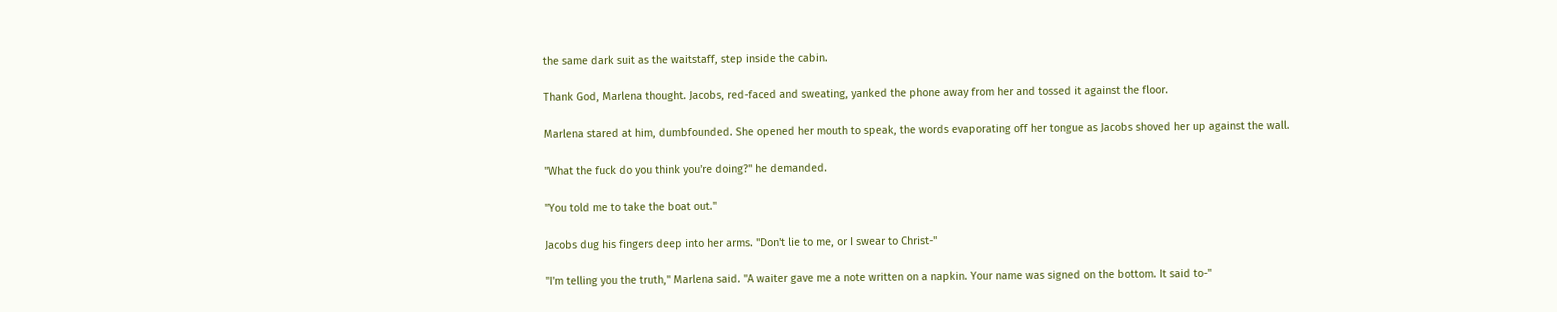the same dark suit as the waitstaff, step inside the cabin.

Thank God, Marlena thought. Jacobs, red-faced and sweating, yanked the phone away from her and tossed it against the floor.

Marlena stared at him, dumbfounded. She opened her mouth to speak, the words evaporating off her tongue as Jacobs shoved her up against the wall.

"What the fuck do you think you're doing?" he demanded.

"You told me to take the boat out."

Jacobs dug his fingers deep into her arms. "Don't lie to me, or I swear to Christ-"

"I'm telling you the truth," Marlena said. "A waiter gave me a note written on a napkin. Your name was signed on the bottom. It said to-"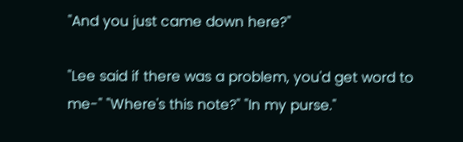"And you just came down here?"

"Lee said if there was a problem, you'd get word to me-" "Where's this note?" "In my purse."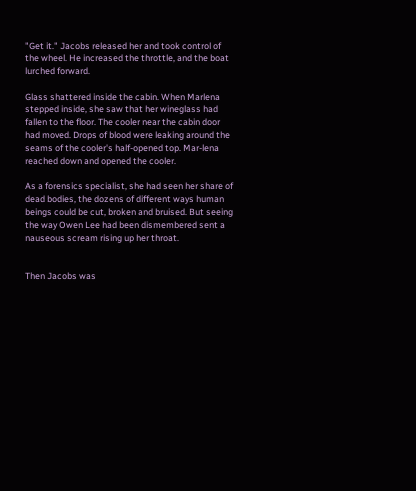"Get it." Jacobs released her and took control of the wheel. He increased the throttle, and the boat lurched forward.

Glass shattered inside the cabin. When Marlena stepped inside, she saw that her wineglass had fallen to the floor. The cooler near the cabin door had moved. Drops of blood were leaking around the seams of the cooler's half-opened top. Mar-lena reached down and opened the cooler.

As a forensics specialist, she had seen her share of dead bodies, the dozens of different ways human beings could be cut, broken and bruised. But seeing the way Owen Lee had been dismembered sent a nauseous scream rising up her throat.


Then Jacobs was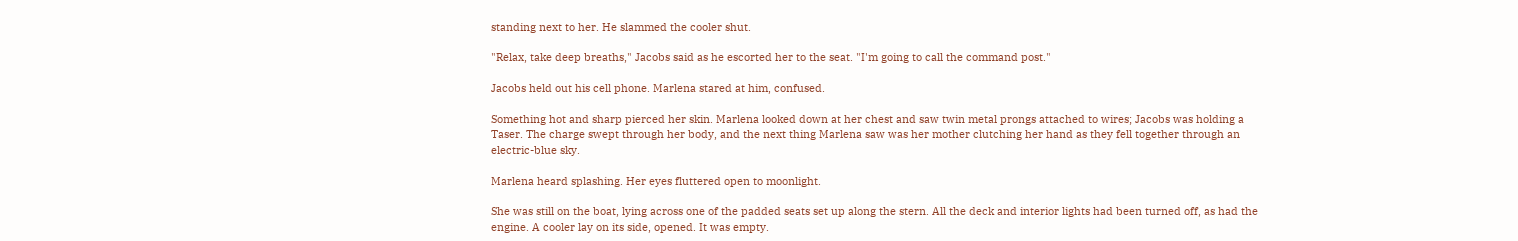standing next to her. He slammed the cooler shut.

"Relax, take deep breaths," Jacobs said as he escorted her to the seat. "I'm going to call the command post."

Jacobs held out his cell phone. Marlena stared at him, confused.

Something hot and sharp pierced her skin. Marlena looked down at her chest and saw twin metal prongs attached to wires; Jacobs was holding a Taser. The charge swept through her body, and the next thing Marlena saw was her mother clutching her hand as they fell together through an electric-blue sky.

Marlena heard splashing. Her eyes fluttered open to moonlight.

She was still on the boat, lying across one of the padded seats set up along the stern. All the deck and interior lights had been turned off, as had the engine. A cooler lay on its side, opened. It was empty.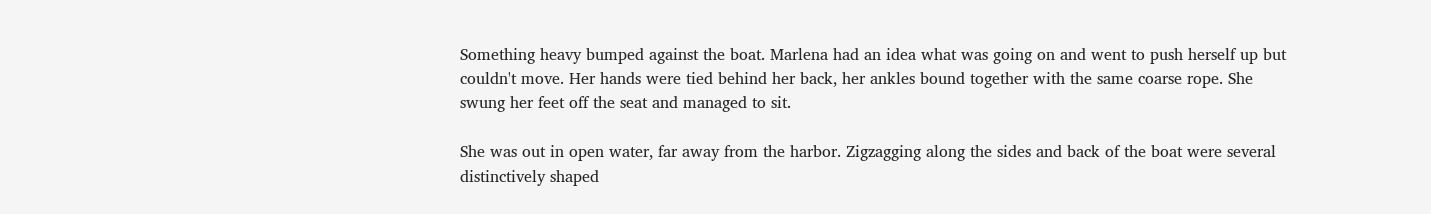Something heavy bumped against the boat. Marlena had an idea what was going on and went to push herself up but couldn't move. Her hands were tied behind her back, her ankles bound together with the same coarse rope. She swung her feet off the seat and managed to sit.

She was out in open water, far away from the harbor. Zigzagging along the sides and back of the boat were several distinctively shaped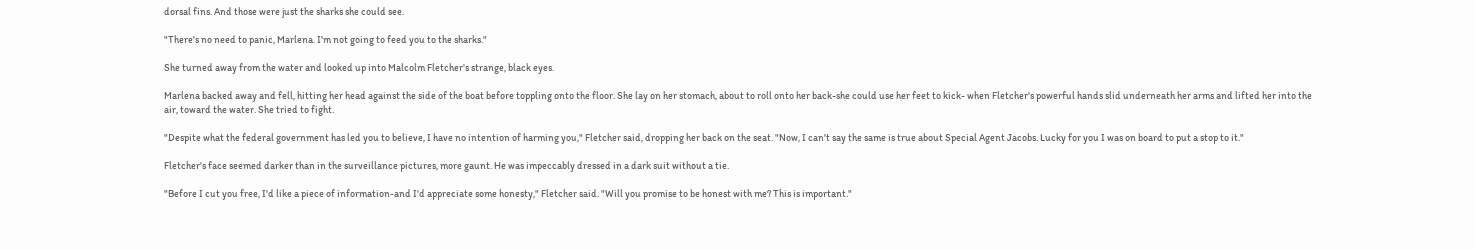dorsal fins. And those were just the sharks she could see.

"There's no need to panic, Marlena. I'm not going to feed you to the sharks."

She turned away from the water and looked up into Malcolm Fletcher's strange, black eyes.

Marlena backed away and fell, hitting her head against the side of the boat before toppling onto the floor. She lay on her stomach, about to roll onto her back-she could use her feet to kick- when Fletcher's powerful hands slid underneath her arms and lifted her into the air, toward the water. She tried to fight.

"Despite what the federal government has led you to believe, I have no intention of harming you," Fletcher said, dropping her back on the seat. "Now, I can't say the same is true about Special Agent Jacobs. Lucky for you I was on board to put a stop to it."

Fletcher's face seemed darker than in the surveillance pictures, more gaunt. He was impeccably dressed in a dark suit without a tie.

"Before I cut you free, I'd like a piece of information-and I'd appreciate some honesty," Fletcher said. "Will you promise to be honest with me? This is important."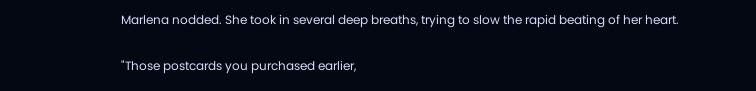Marlena nodded. She took in several deep breaths, trying to slow the rapid beating of her heart.

"Those postcards you purchased earlier,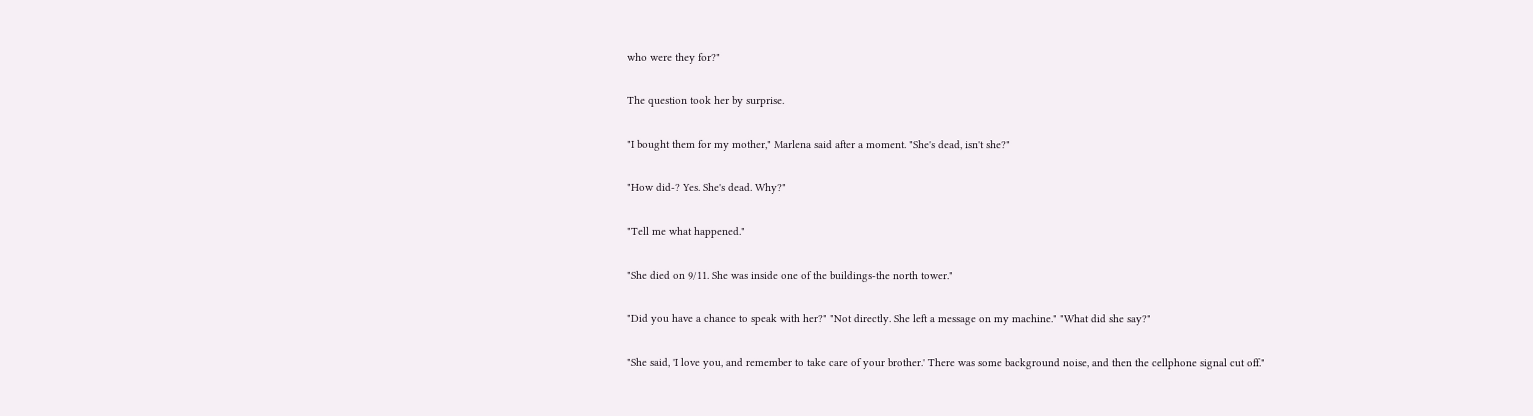who were they for?"

The question took her by surprise.

"I bought them for my mother," Marlena said after a moment. "She's dead, isn't she?"

"How did-? Yes. She's dead. Why?"

"Tell me what happened."

"She died on 9/11. She was inside one of the buildings-the north tower."

"Did you have a chance to speak with her?" "Not directly. She left a message on my machine." "What did she say?"

"She said, 'I love you, and remember to take care of your brother.' There was some background noise, and then the cellphone signal cut off."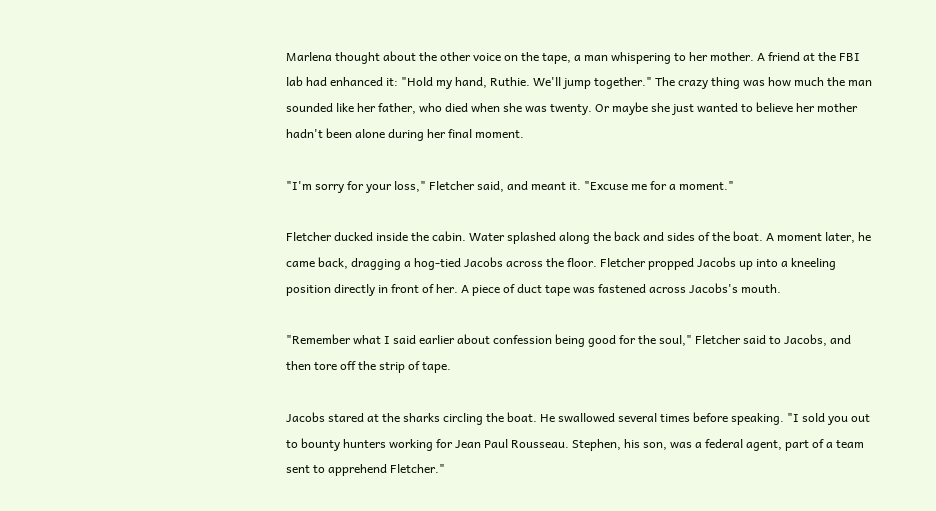Marlena thought about the other voice on the tape, a man whispering to her mother. A friend at the FBI lab had enhanced it: "Hold my hand, Ruthie. We'll jump together." The crazy thing was how much the man sounded like her father, who died when she was twenty. Or maybe she just wanted to believe her mother hadn't been alone during her final moment.

"I'm sorry for your loss," Fletcher said, and meant it. "Excuse me for a moment."

Fletcher ducked inside the cabin. Water splashed along the back and sides of the boat. A moment later, he came back, dragging a hog-tied Jacobs across the floor. Fletcher propped Jacobs up into a kneeling position directly in front of her. A piece of duct tape was fastened across Jacobs's mouth.

"Remember what I said earlier about confession being good for the soul," Fletcher said to Jacobs, and then tore off the strip of tape.

Jacobs stared at the sharks circling the boat. He swallowed several times before speaking. "I sold you out to bounty hunters working for Jean Paul Rousseau. Stephen, his son, was a federal agent, part of a team sent to apprehend Fletcher."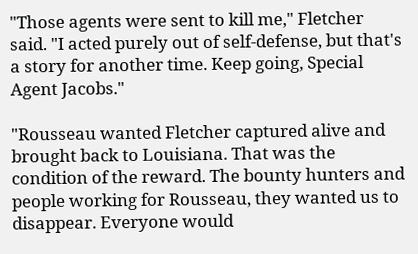"Those agents were sent to kill me," Fletcher said. "I acted purely out of self-defense, but that's a story for another time. Keep going, Special Agent Jacobs."

"Rousseau wanted Fletcher captured alive and brought back to Louisiana. That was the condition of the reward. The bounty hunters and people working for Rousseau, they wanted us to disappear. Everyone would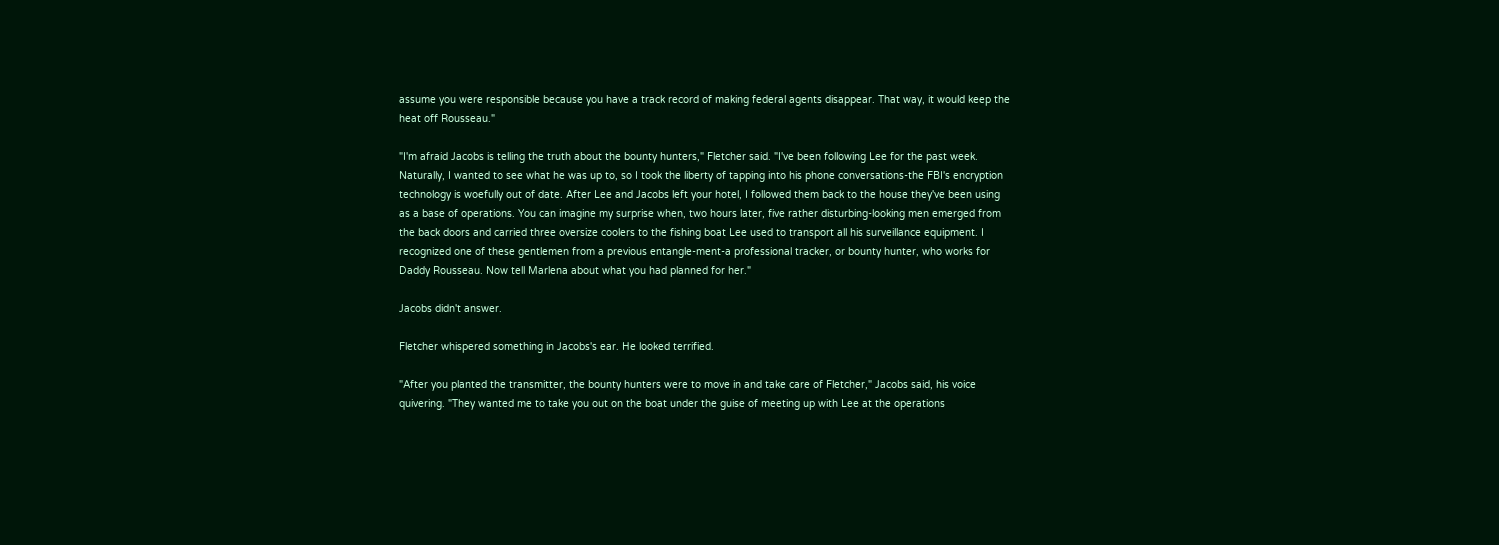assume you were responsible because you have a track record of making federal agents disappear. That way, it would keep the heat off Rousseau."

"I'm afraid Jacobs is telling the truth about the bounty hunters," Fletcher said. "I've been following Lee for the past week. Naturally, I wanted to see what he was up to, so I took the liberty of tapping into his phone conversations-the FBI's encryption technology is woefully out of date. After Lee and Jacobs left your hotel, I followed them back to the house they've been using as a base of operations. You can imagine my surprise when, two hours later, five rather disturbing-looking men emerged from the back doors and carried three oversize coolers to the fishing boat Lee used to transport all his surveillance equipment. I recognized one of these gentlemen from a previous entangle-ment-a professional tracker, or bounty hunter, who works for Daddy Rousseau. Now tell Marlena about what you had planned for her."

Jacobs didn't answer.

Fletcher whispered something in Jacobs's ear. He looked terrified.

"After you planted the transmitter, the bounty hunters were to move in and take care of Fletcher," Jacobs said, his voice quivering. "They wanted me to take you out on the boat under the guise of meeting up with Lee at the operations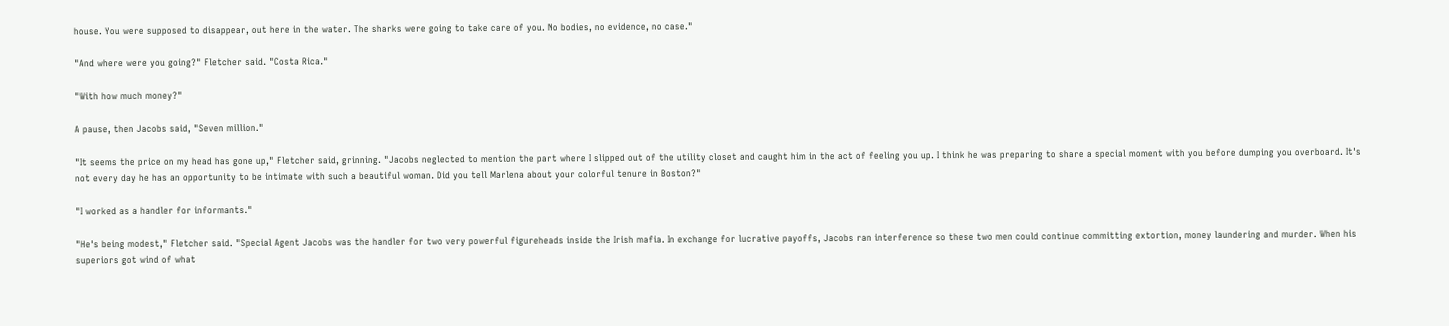house. You were supposed to disappear, out here in the water. The sharks were going to take care of you. No bodies, no evidence, no case."

"And where were you going?" Fletcher said. "Costa Rica."

"With how much money?"

A pause, then Jacobs said, "Seven million."

"It seems the price on my head has gone up," Fletcher said, grinning. "Jacobs neglected to mention the part where I slipped out of the utility closet and caught him in the act of feeling you up. I think he was preparing to share a special moment with you before dumping you overboard. It's not every day he has an opportunity to be intimate with such a beautiful woman. Did you tell Marlena about your colorful tenure in Boston?"

"I worked as a handler for informants."

"He's being modest," Fletcher said. "Special Agent Jacobs was the handler for two very powerful figureheads inside the Irish mafia. In exchange for lucrative payoffs, Jacobs ran interference so these two men could continue committing extortion, money laundering and murder. When his superiors got wind of what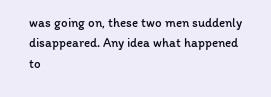was going on, these two men suddenly disappeared. Any idea what happened to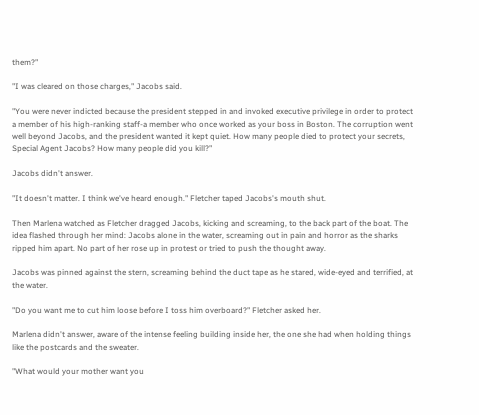them?"

"I was cleared on those charges," Jacobs said.

"You were never indicted because the president stepped in and invoked executive privilege in order to protect a member of his high-ranking staff-a member who once worked as your boss in Boston. The corruption went well beyond Jacobs, and the president wanted it kept quiet. How many people died to protect your secrets, Special Agent Jacobs? How many people did you kill?"

Jacobs didn't answer.

"It doesn't matter. I think we've heard enough." Fletcher taped Jacobs's mouth shut.

Then Marlena watched as Fletcher dragged Jacobs, kicking and screaming, to the back part of the boat. The idea flashed through her mind: Jacobs alone in the water, screaming out in pain and horror as the sharks ripped him apart. No part of her rose up in protest or tried to push the thought away.

Jacobs was pinned against the stern, screaming behind the duct tape as he stared, wide-eyed and terrified, at the water.

"Do you want me to cut him loose before I toss him overboard?" Fletcher asked her.

Marlena didn't answer, aware of the intense feeling building inside her, the one she had when holding things like the postcards and the sweater.

"What would your mother want you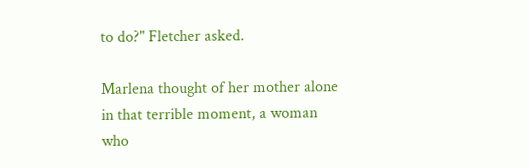to do?" Fletcher asked.

Marlena thought of her mother alone in that terrible moment, a woman who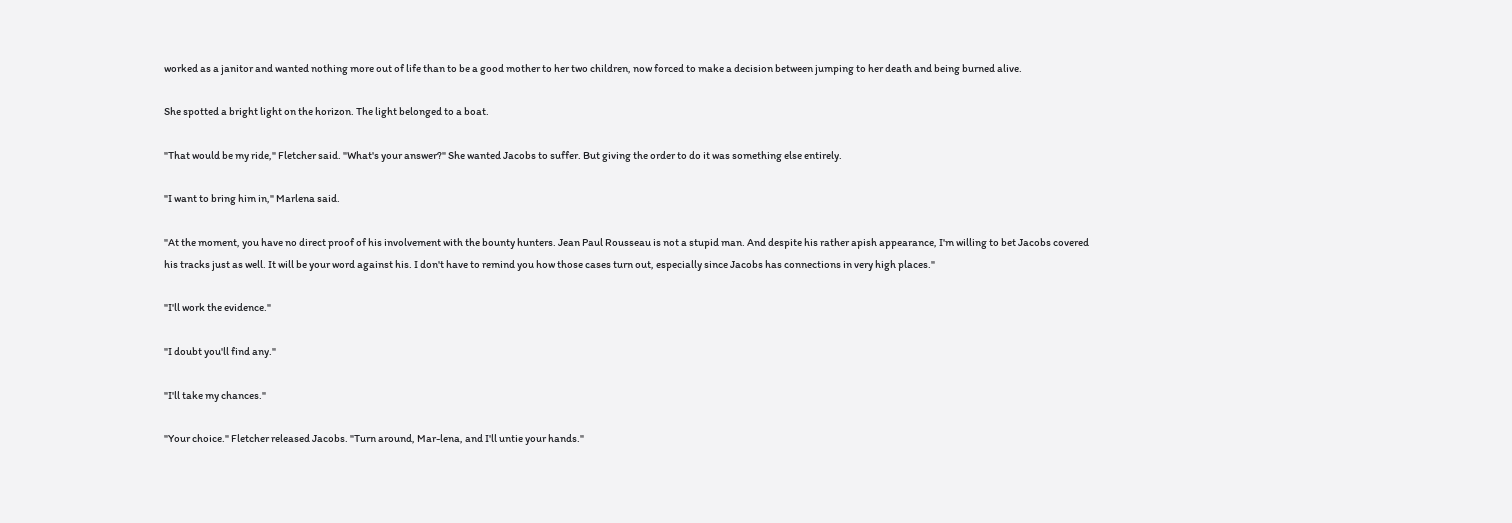worked as a janitor and wanted nothing more out of life than to be a good mother to her two children, now forced to make a decision between jumping to her death and being burned alive.

She spotted a bright light on the horizon. The light belonged to a boat.

"That would be my ride," Fletcher said. "What's your answer?" She wanted Jacobs to suffer. But giving the order to do it was something else entirely.

"I want to bring him in," Marlena said.

"At the moment, you have no direct proof of his involvement with the bounty hunters. Jean Paul Rousseau is not a stupid man. And despite his rather apish appearance, I'm willing to bet Jacobs covered his tracks just as well. It will be your word against his. I don't have to remind you how those cases turn out, especially since Jacobs has connections in very high places."

"I'll work the evidence."

"I doubt you'll find any."

"I'll take my chances."

"Your choice." Fletcher released Jacobs. "Turn around, Mar-lena, and I'll untie your hands."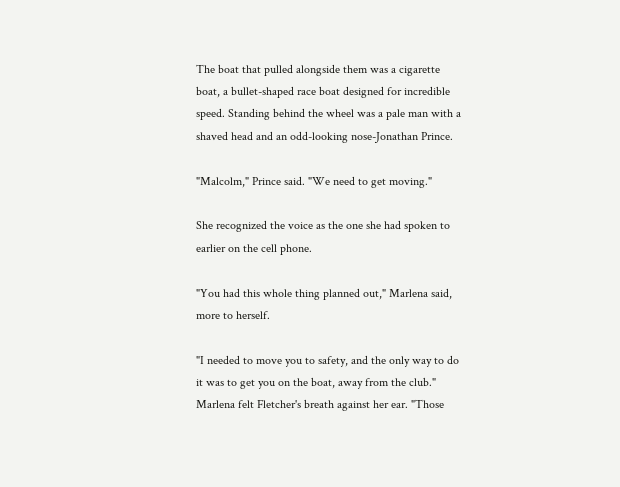The boat that pulled alongside them was a cigarette boat, a bullet-shaped race boat designed for incredible speed. Standing behind the wheel was a pale man with a shaved head and an odd-looking nose-Jonathan Prince.

"Malcolm," Prince said. "We need to get moving."

She recognized the voice as the one she had spoken to earlier on the cell phone.

"You had this whole thing planned out," Marlena said, more to herself.

"I needed to move you to safety, and the only way to do it was to get you on the boat, away from the club." Marlena felt Fletcher's breath against her ear. "Those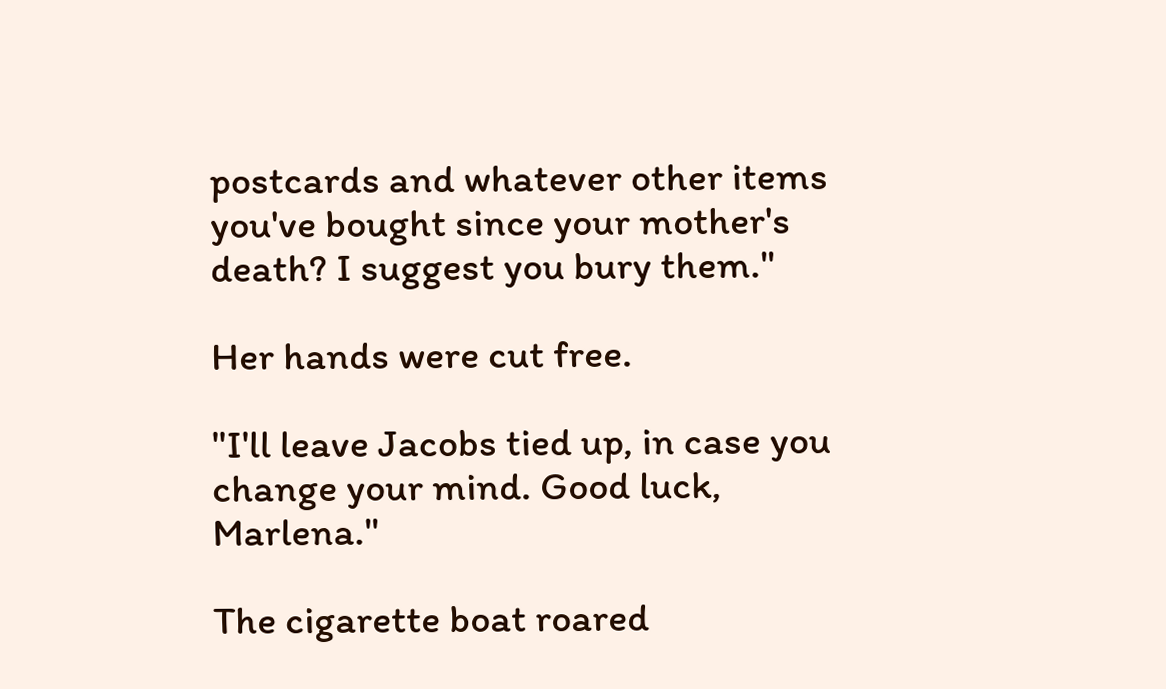postcards and whatever other items you've bought since your mother's death? I suggest you bury them."

Her hands were cut free.

"I'll leave Jacobs tied up, in case you change your mind. Good luck, Marlena."

The cigarette boat roared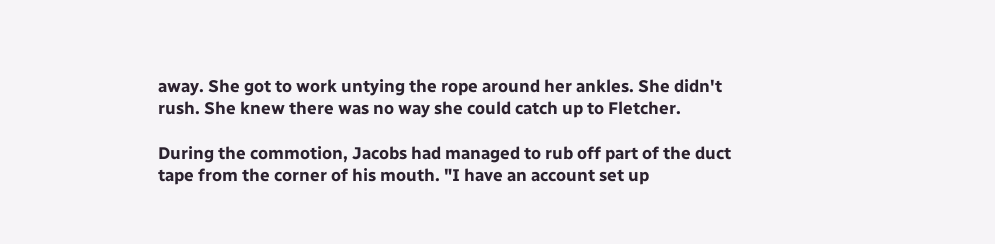away. She got to work untying the rope around her ankles. She didn't rush. She knew there was no way she could catch up to Fletcher.

During the commotion, Jacobs had managed to rub off part of the duct tape from the corner of his mouth. "I have an account set up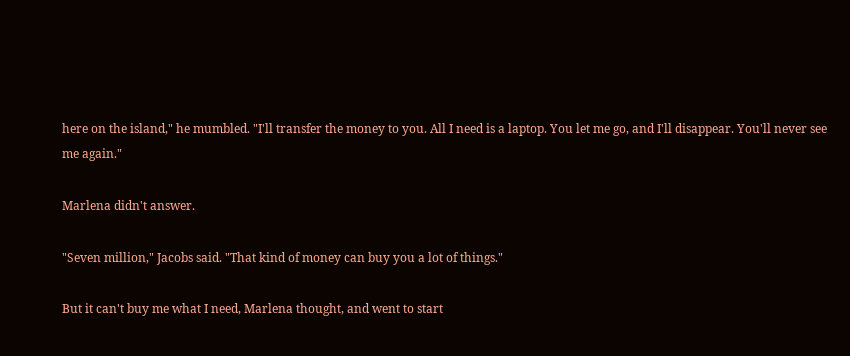here on the island," he mumbled. "I'll transfer the money to you. All I need is a laptop. You let me go, and I'll disappear. You'll never see me again."

Marlena didn't answer.

"Seven million," Jacobs said. "That kind of money can buy you a lot of things."

But it can't buy me what I need, Marlena thought, and went to start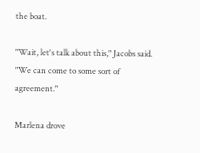the boat.

"Wait, let's talk about this," Jacobs said. "We can come to some sort of agreement."

Marlena drove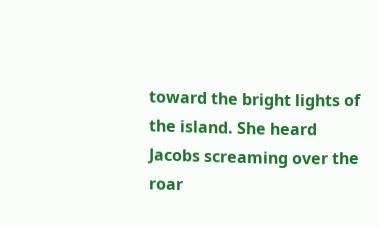toward the bright lights of the island. She heard Jacobs screaming over the roar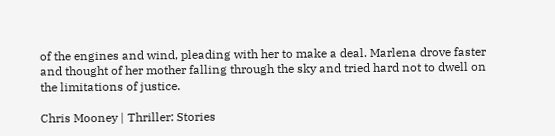of the engines and wind, pleading with her to make a deal. Marlena drove faster and thought of her mother falling through the sky and tried hard not to dwell on the limitations of justice.

Chris Mooney | Thriller: Stories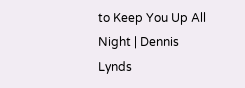to Keep You Up All Night | Dennis Lynds